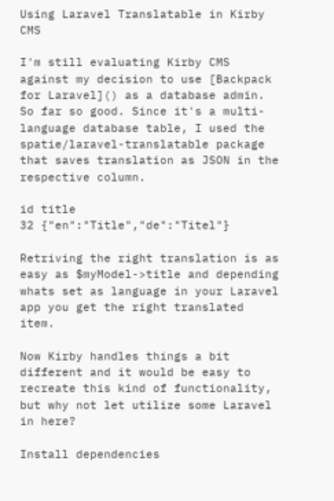Using Laravel Translatable in Kirby CMS

I'm still evaluating Kirby CMS against my decision to use [Backpack for Laravel]() as a database admin. So far so good. Since it's a multi-language database table, I used the spatie/laravel-translatable package that saves translation as JSON in the respective column.

id title
32 {"en":"Title","de":"Titel"}

Retriving the right translation is as easy as $myModel->title and depending whats set as language in your Laravel app you get the right translated item.

Now Kirby handles things a bit different and it would be easy to recreate this kind of functionality, but why not let utilize some Laravel in here?

Install dependencies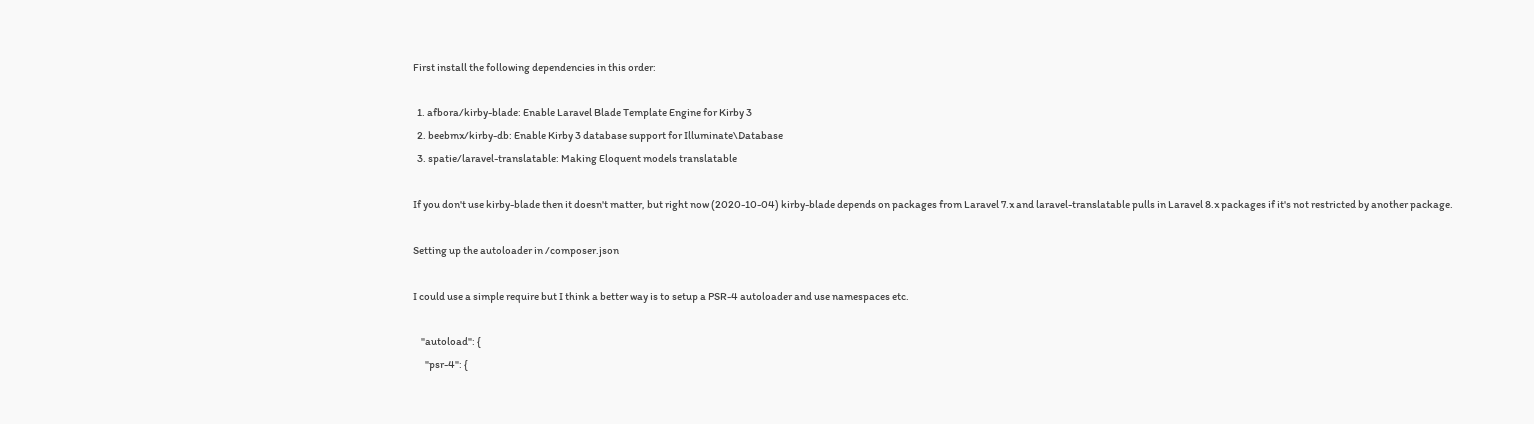First install the following dependencies in this order:

  1. afbora/kirby-blade: Enable Laravel Blade Template Engine for Kirby 3
  2. beebmx/kirby-db: Enable Kirby 3 database support for Illuminate\Database
  3. spatie/laravel-translatable: Making Eloquent models translatable

If you don't use kirby-blade then it doesn't matter, but right now (2020-10-04) kirby-blade depends on packages from Laravel 7.x and laravel-translatable pulls in Laravel 8.x packages if it's not restricted by another package.

Setting up the autoloader in /composer.json

I could use a simple require but I think a better way is to setup a PSR-4 autoloader and use namespaces etc.

    "autoload": {
      "psr-4": {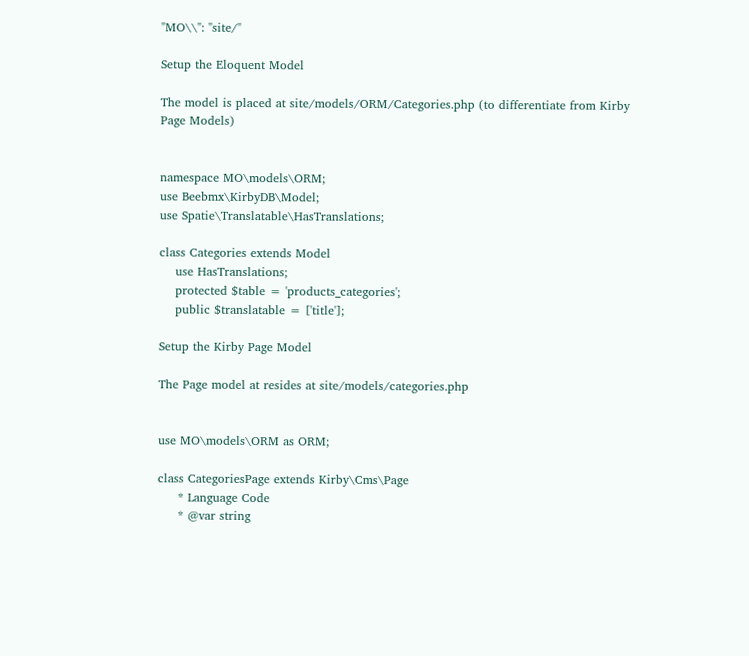"MO\\": "site/"

Setup the Eloquent Model

The model is placed at site/models/ORM/Categories.php (to differentiate from Kirby Page Models)


namespace MO\models\ORM;
use Beebmx\KirbyDB\Model;
use Spatie\Translatable\HasTranslations;

class Categories extends Model
    use HasTranslations;
    protected $table = 'products_categories';
    public $translatable = ['title'];

Setup the Kirby Page Model

The Page model at resides at site/models/categories.php


use MO\models\ORM as ORM;

class CategoriesPage extends Kirby\Cms\Page
     * Language Code
     * @var string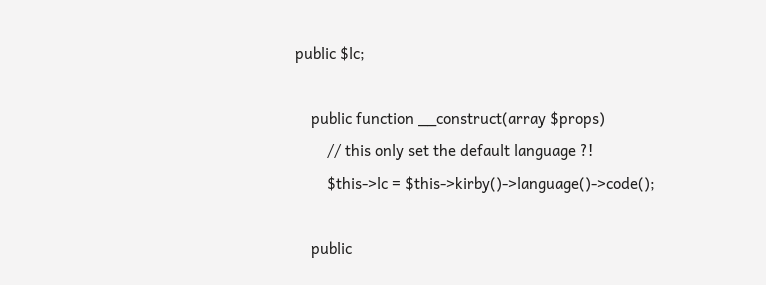public $lc;

    public function __construct(array $props)
        // this only set the default language ?!
        $this->lc = $this->kirby()->language()->code();

    public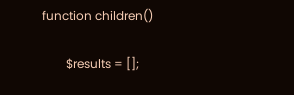function children()

        $results = [];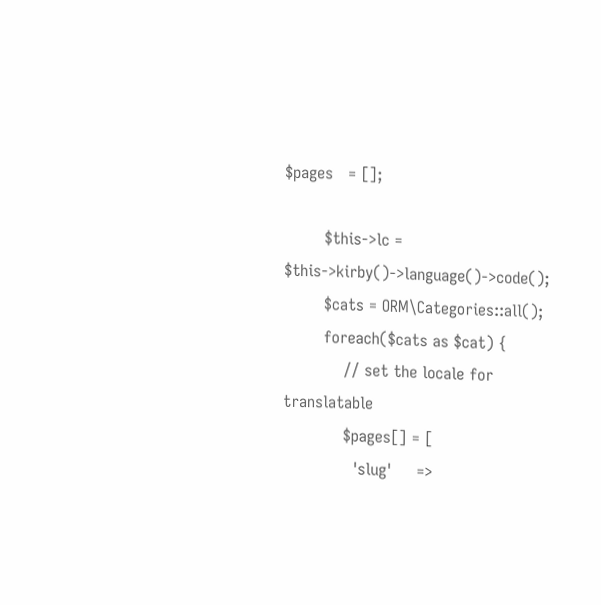$pages   = [];

        $this->lc = $this->kirby()->language()->code();
        $cats = ORM\Categories::all();
        foreach($cats as $cat) {
            // set the locale for translatable
            $pages[] = [
              'slug'     =>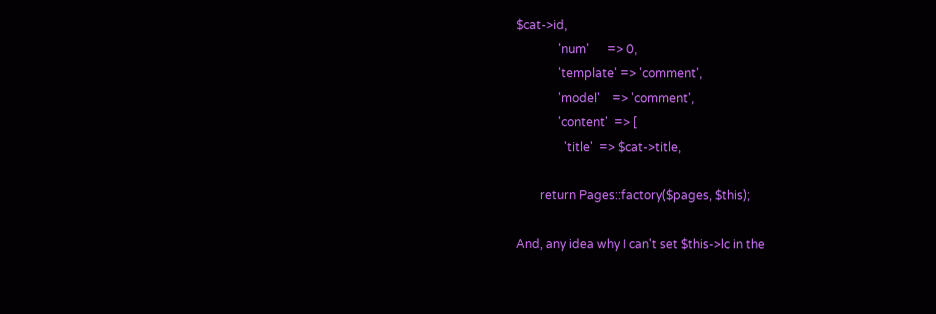$cat->id,
              'num'      => 0,
              'template' => 'comment',
              'model'    => 'comment',
              'content'  => [
                'title'  => $cat->title,

        return Pages::factory($pages, $this);

And, any idea why I can't set $this->lc in the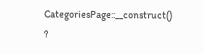CategoriesPage::__construct() ?